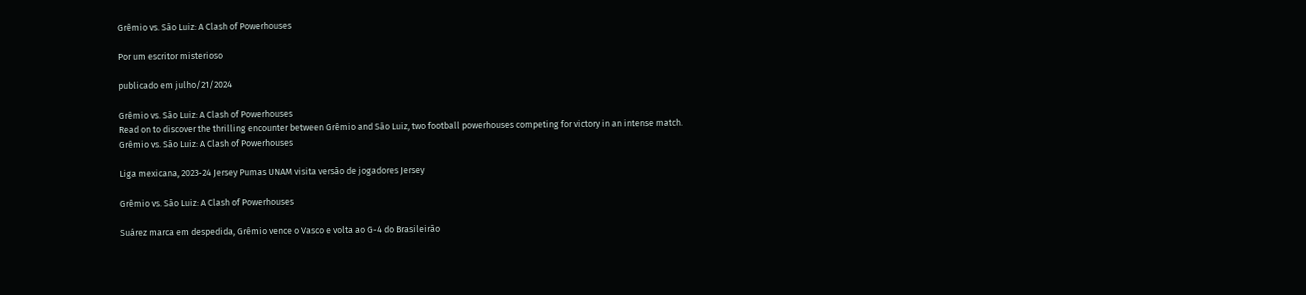Grêmio vs. São Luiz: A Clash of Powerhouses

Por um escritor misterioso

publicado em julho/21/2024

Grêmio vs. São Luiz: A Clash of Powerhouses
Read on to discover the thrilling encounter between Grêmio and São Luiz, two football powerhouses competing for victory in an intense match.
Grêmio vs. São Luiz: A Clash of Powerhouses

Liga mexicana, 2023-24 Jersey Pumas UNAM visita versão de jogadores Jersey

Grêmio vs. São Luiz: A Clash of Powerhouses

Suárez marca em despedida, Grêmio vence o Vasco e volta ao G-4 do Brasileirão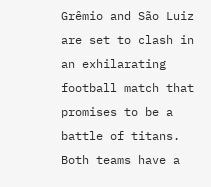Grêmio and São Luiz are set to clash in an exhilarating football match that promises to be a battle of titans. Both teams have a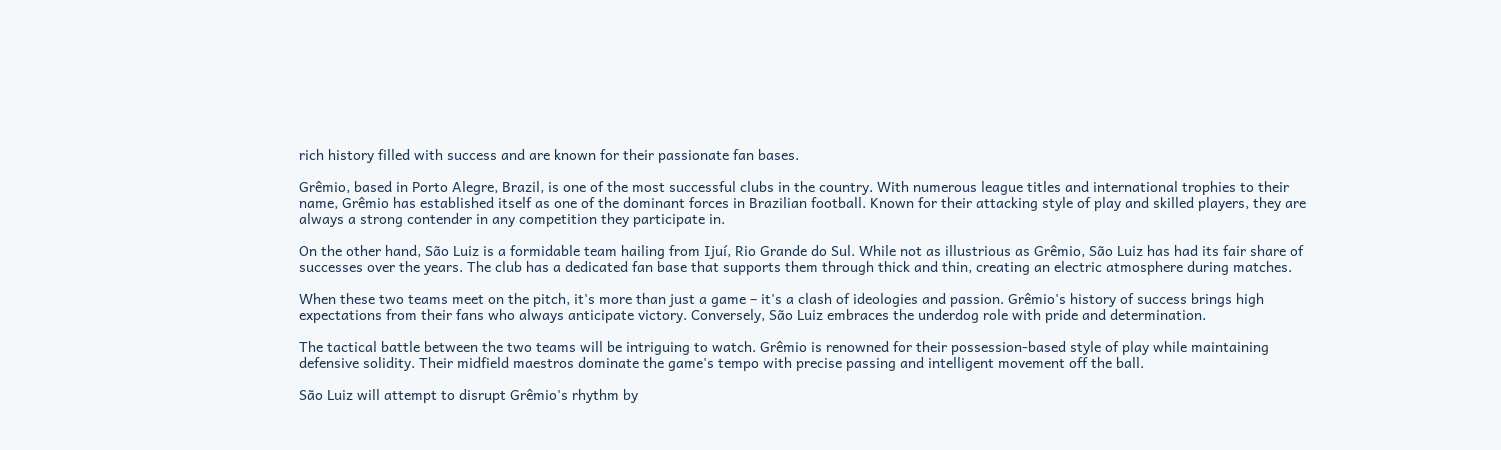rich history filled with success and are known for their passionate fan bases.

Grêmio, based in Porto Alegre, Brazil, is one of the most successful clubs in the country. With numerous league titles and international trophies to their name, Grêmio has established itself as one of the dominant forces in Brazilian football. Known for their attacking style of play and skilled players, they are always a strong contender in any competition they participate in.

On the other hand, São Luiz is a formidable team hailing from Ijuí, Rio Grande do Sul. While not as illustrious as Grêmio, São Luiz has had its fair share of successes over the years. The club has a dedicated fan base that supports them through thick and thin, creating an electric atmosphere during matches.

When these two teams meet on the pitch, it's more than just a game – it's a clash of ideologies and passion. Grêmio's history of success brings high expectations from their fans who always anticipate victory. Conversely, São Luiz embraces the underdog role with pride and determination.

The tactical battle between the two teams will be intriguing to watch. Grêmio is renowned for their possession-based style of play while maintaining defensive solidity. Their midfield maestros dominate the game's tempo with precise passing and intelligent movement off the ball.

São Luiz will attempt to disrupt Grêmio's rhythm by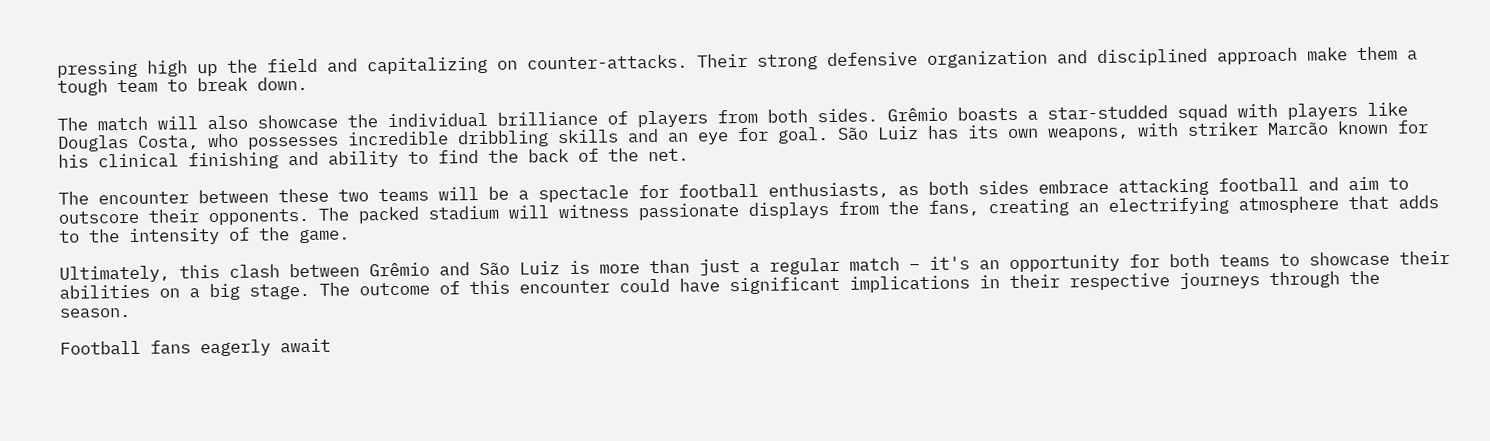pressing high up the field and capitalizing on counter-attacks. Their strong defensive organization and disciplined approach make them a tough team to break down.

The match will also showcase the individual brilliance of players from both sides. Grêmio boasts a star-studded squad with players like Douglas Costa, who possesses incredible dribbling skills and an eye for goal. São Luiz has its own weapons, with striker Marcão known for his clinical finishing and ability to find the back of the net.

The encounter between these two teams will be a spectacle for football enthusiasts, as both sides embrace attacking football and aim to outscore their opponents. The packed stadium will witness passionate displays from the fans, creating an electrifying atmosphere that adds to the intensity of the game.

Ultimately, this clash between Grêmio and São Luiz is more than just a regular match – it's an opportunity for both teams to showcase their abilities on a big stage. The outcome of this encounter could have significant implications in their respective journeys through the season.

Football fans eagerly await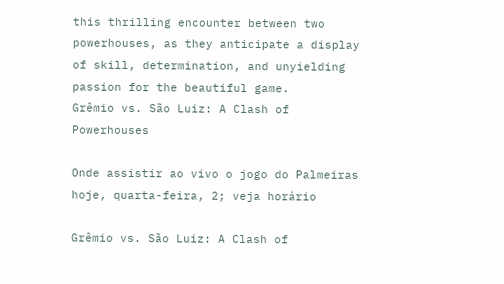this thrilling encounter between two powerhouses, as they anticipate a display of skill, determination, and unyielding passion for the beautiful game.
Grêmio vs. São Luiz: A Clash of Powerhouses

Onde assistir ao vivo o jogo do Palmeiras hoje, quarta-feira, 2; veja horário

Grêmio vs. São Luiz: A Clash of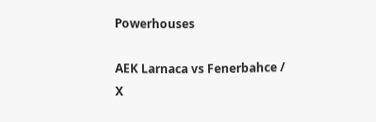Powerhouses

AEK Larnaca vs Fenerbahce / X